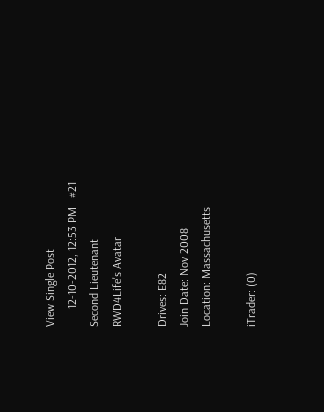View Single Post
      12-10-2012, 12:53 PM   #21
Second Lieutenant
RWD4Life's Avatar

Drives: E82
Join Date: Nov 2008
Location: Massachusetts

iTrader: (0)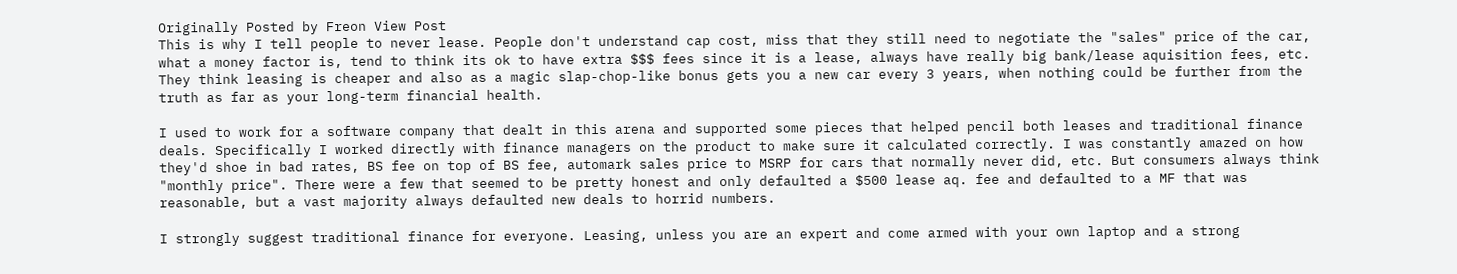Originally Posted by Freon View Post
This is why I tell people to never lease. People don't understand cap cost, miss that they still need to negotiate the "sales" price of the car, what a money factor is, tend to think its ok to have extra $$$ fees since it is a lease, always have really big bank/lease aquisition fees, etc. They think leasing is cheaper and also as a magic slap-chop-like bonus gets you a new car every 3 years, when nothing could be further from the truth as far as your long-term financial health.

I used to work for a software company that dealt in this arena and supported some pieces that helped pencil both leases and traditional finance deals. Specifically I worked directly with finance managers on the product to make sure it calculated correctly. I was constantly amazed on how they'd shoe in bad rates, BS fee on top of BS fee, automark sales price to MSRP for cars that normally never did, etc. But consumers always think "monthly price". There were a few that seemed to be pretty honest and only defaulted a $500 lease aq. fee and defaulted to a MF that was reasonable, but a vast majority always defaulted new deals to horrid numbers.

I strongly suggest traditional finance for everyone. Leasing, unless you are an expert and come armed with your own laptop and a strong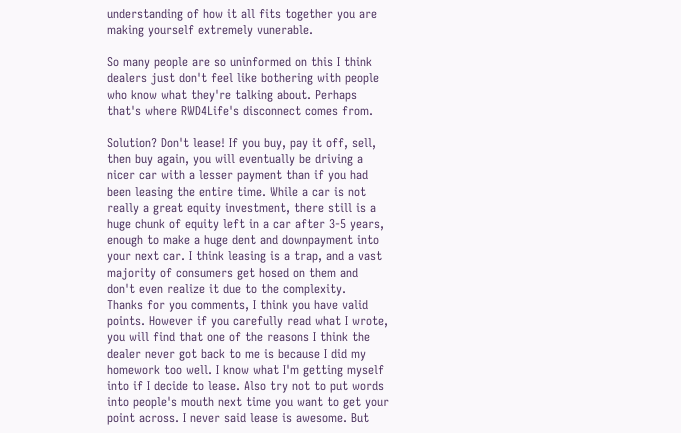understanding of how it all fits together you are making yourself extremely vunerable.

So many people are so uninformed on this I think dealers just don't feel like bothering with people who know what they're talking about. Perhaps that's where RWD4Life's disconnect comes from.

Solution? Don't lease! If you buy, pay it off, sell, then buy again, you will eventually be driving a nicer car with a lesser payment than if you had been leasing the entire time. While a car is not really a great equity investment, there still is a huge chunk of equity left in a car after 3-5 years, enough to make a huge dent and downpayment into your next car. I think leasing is a trap, and a vast majority of consumers get hosed on them and don't even realize it due to the complexity.
Thanks for you comments, I think you have valid points. However if you carefully read what I wrote, you will find that one of the reasons I think the dealer never got back to me is because I did my homework too well. I know what I'm getting myself into if I decide to lease. Also try not to put words into people's mouth next time you want to get your point across. I never said lease is awesome. But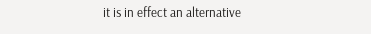it is in effect an alternative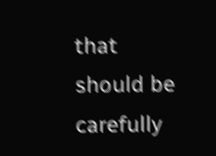that should be carefully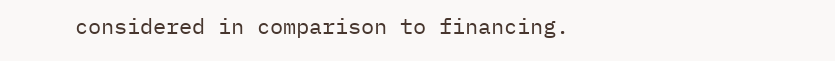considered in comparison to financing.